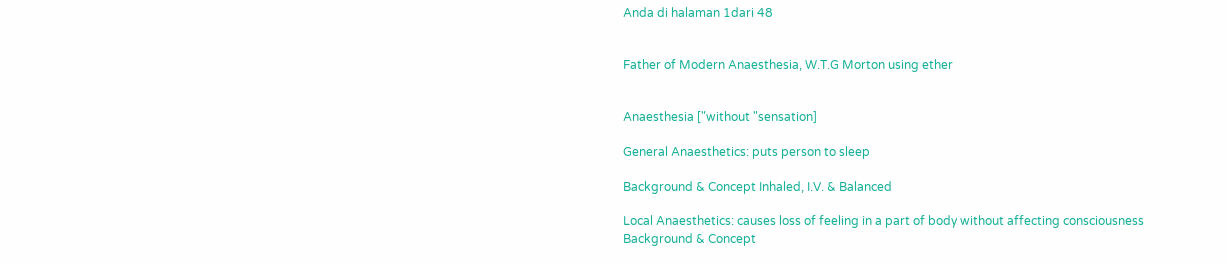Anda di halaman 1dari 48


Father of Modern Anaesthesia, W.T.G Morton using ether


Anaesthesia ["without "sensation]

General Anaesthetics: puts person to sleep

Background & Concept Inhaled, I.V. & Balanced

Local Anaesthetics: causes loss of feeling in a part of body without affecting consciousness
Background & Concept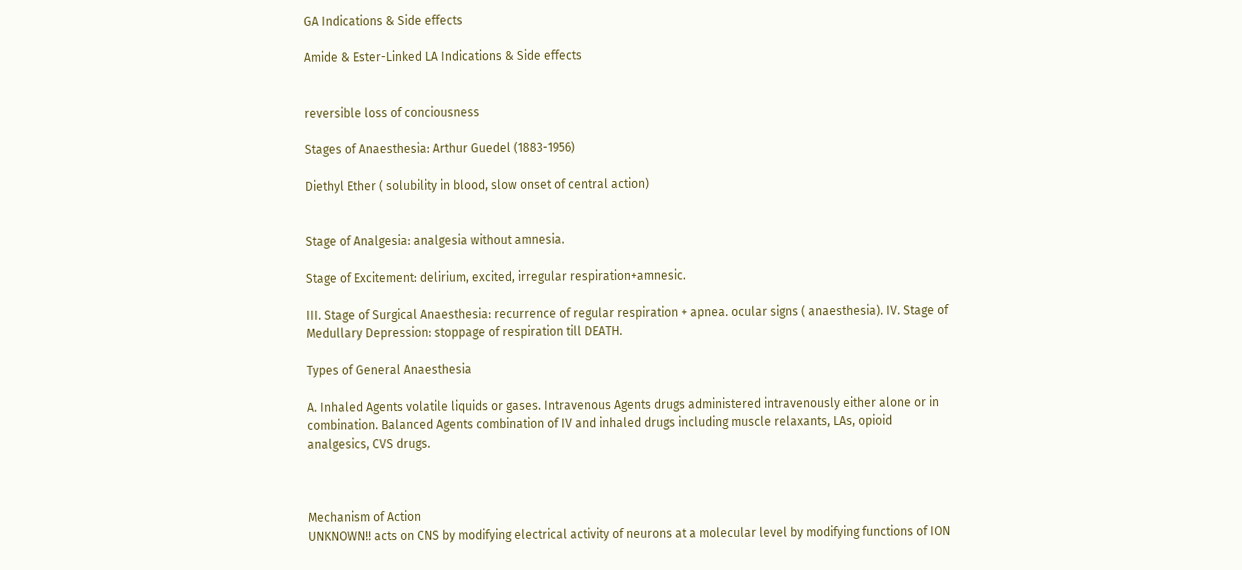GA Indications & Side effects

Amide & Ester-Linked LA Indications & Side effects


reversible loss of conciousness

Stages of Anaesthesia: Arthur Guedel (1883-1956)

Diethyl Ether ( solubility in blood, slow onset of central action)


Stage of Analgesia: analgesia without amnesia.

Stage of Excitement: delirium, excited, irregular respiration+amnesic.

III. Stage of Surgical Anaesthesia: recurrence of regular respiration + apnea. ocular signs ( anaesthesia). IV. Stage of Medullary Depression: stoppage of respiration till DEATH.

Types of General Anaesthesia

A. Inhaled Agents volatile liquids or gases. Intravenous Agents drugs administered intravenously either alone or in combination. Balanced Agents combination of IV and inhaled drugs including muscle relaxants, LAs, opioid analgesics, CVS drugs.



Mechanism of Action
UNKNOWN!! acts on CNS by modifying electrical activity of neurons at a molecular level by modifying functions of ION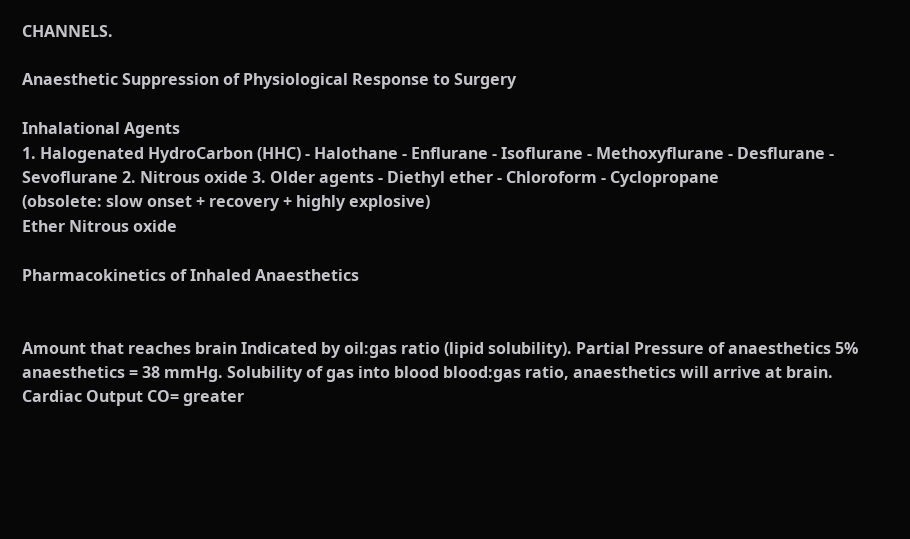CHANNELS.

Anaesthetic Suppression of Physiological Response to Surgery

Inhalational Agents
1. Halogenated HydroCarbon (HHC) - Halothane - Enflurane - Isoflurane - Methoxyflurane - Desflurane - Sevoflurane 2. Nitrous oxide 3. Older agents - Diethyl ether - Chloroform - Cyclopropane
(obsolete: slow onset + recovery + highly explosive)
Ether Nitrous oxide

Pharmacokinetics of Inhaled Anaesthetics


Amount that reaches brain Indicated by oil:gas ratio (lipid solubility). Partial Pressure of anaesthetics 5% anaesthetics = 38 mmHg. Solubility of gas into blood blood:gas ratio, anaesthetics will arrive at brain. Cardiac Output CO= greater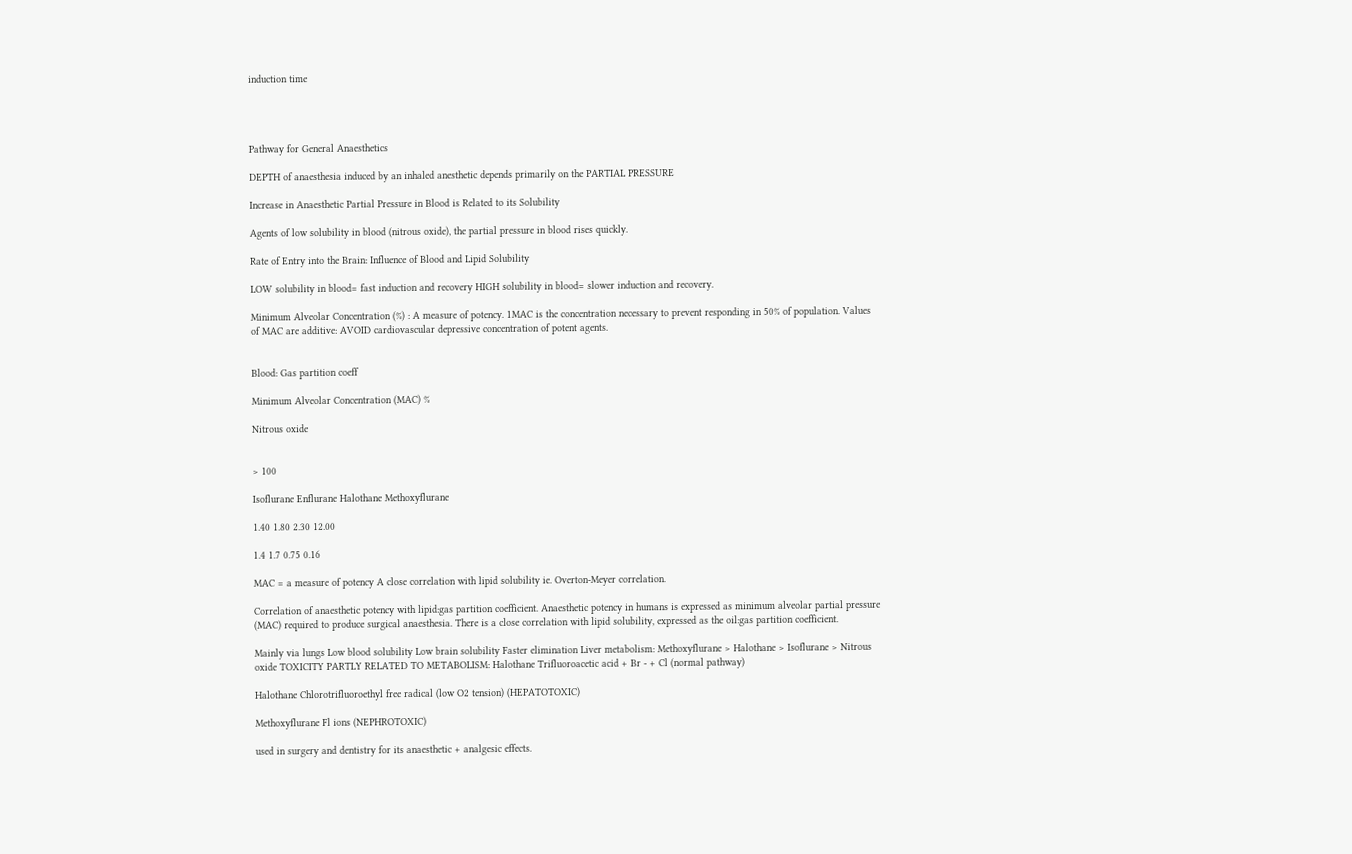induction time




Pathway for General Anaesthetics

DEPTH of anaesthesia induced by an inhaled anesthetic depends primarily on the PARTIAL PRESSURE

Increase in Anaesthetic Partial Pressure in Blood is Related to its Solubility

Agents of low solubility in blood (nitrous oxide), the partial pressure in blood rises quickly.

Rate of Entry into the Brain: Influence of Blood and Lipid Solubility

LOW solubility in blood= fast induction and recovery HIGH solubility in blood= slower induction and recovery.

Minimum Alveolar Concentration (%) : A measure of potency. 1MAC is the concentration necessary to prevent responding in 50% of population. Values of MAC are additive: AVOID cardiovascular depressive concentration of potent agents.


Blood: Gas partition coeff

Minimum Alveolar Concentration (MAC) %

Nitrous oxide


> 100

Isoflurane Enflurane Halothane Methoxyflurane

1.40 1.80 2.30 12.00

1.4 1.7 0.75 0.16

MAC = a measure of potency A close correlation with lipid solubility ie. Overton-Meyer correlation.

Correlation of anaesthetic potency with lipid:gas partition coefficient. Anaesthetic potency in humans is expressed as minimum alveolar partial pressure (MAC) required to produce surgical anaesthesia. There is a close correlation with lipid solubility, expressed as the oil:gas partition coefficient.

Mainly via lungs Low blood solubility Low brain solubility Faster elimination Liver metabolism: Methoxyflurane > Halothane > Isoflurane > Nitrous oxide TOXICITY PARTLY RELATED TO METABOLISM: Halothane Trifluoroacetic acid + Br - + Cl (normal pathway)

Halothane Chlorotrifluoroethyl free radical (low O2 tension) (HEPATOTOXIC)

Methoxyflurane Fl ions (NEPHROTOXIC)

used in surgery and dentistry for its anaesthetic + analgesic effects.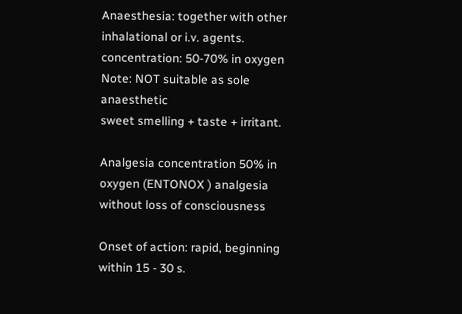Anaesthesia: together with other inhalational or i.v. agents. concentration: 50-70% in oxygen
Note: NOT suitable as sole anaesthetic
sweet smelling + taste + irritant.

Analgesia concentration 50% in oxygen (ENTONOX ) analgesia without loss of consciousness

Onset of action: rapid, beginning within 15 - 30 s.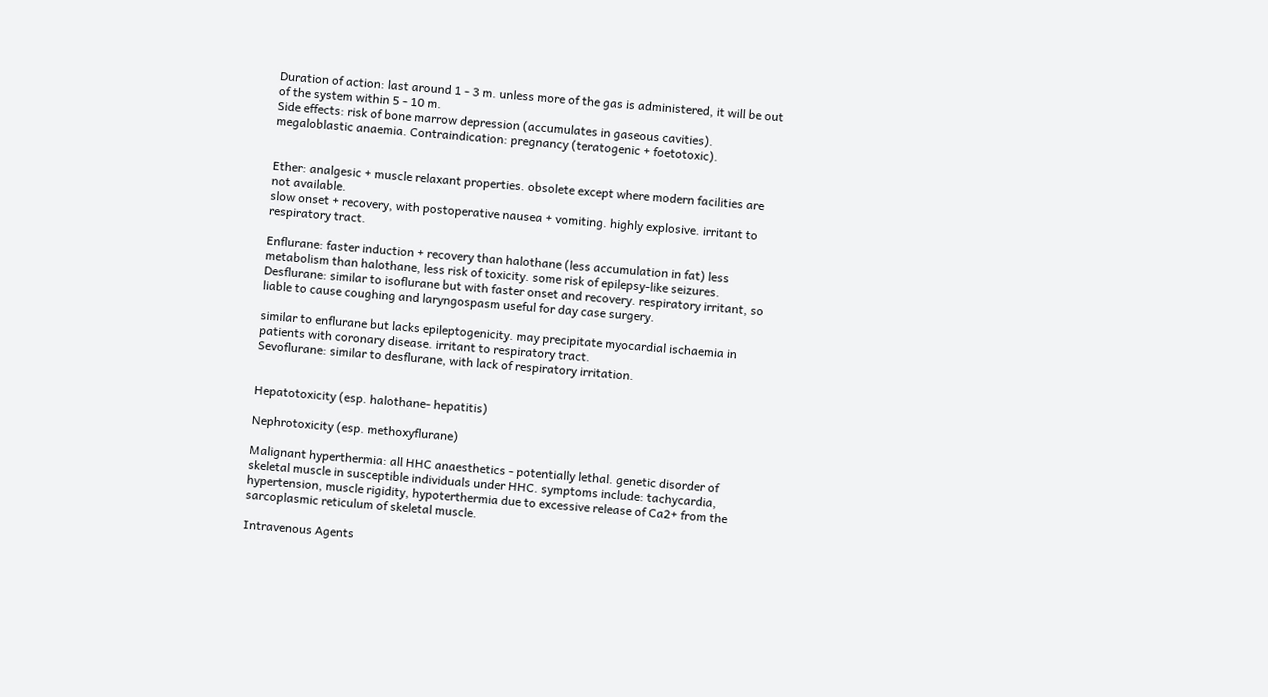Duration of action: last around 1 - 3 m. unless more of the gas is administered, it will be out of the system within 5 - 10 m.
Side effects: risk of bone marrow depression (accumulates in gaseous cavities). megaloblastic anaemia. Contraindication: pregnancy (teratogenic + foetotoxic).


Ether: analgesic + muscle relaxant properties. obsolete except where modern facilities are not available.
slow onset + recovery, with postoperative nausea + vomiting. highly explosive. irritant to respiratory tract.

Enflurane: faster induction + recovery than halothane (less accumulation in fat) less metabolism than halothane, less risk of toxicity. some risk of epilepsy-like seizures. Desflurane: similar to isoflurane but with faster onset and recovery. respiratory irritant, so liable to cause coughing and laryngospasm useful for day case surgery.

similar to enflurane but lacks epileptogenicity. may precipitate myocardial ischaemia in patients with coronary disease. irritant to respiratory tract.
Sevoflurane: similar to desflurane, with lack of respiratory irritation.


Hepatotoxicity (esp. halothane- hepatitis)

Nephrotoxicity (esp. methoxyflurane)

Malignant hyperthermia: all HHC anaesthetics - potentially lethal. genetic disorder of skeletal muscle in susceptible individuals under HHC. symptoms include: tachycardia, hypertension, muscle rigidity, hypoterthermia due to excessive release of Ca2+ from the sarcoplasmic reticulum of skeletal muscle.

Intravenous Agents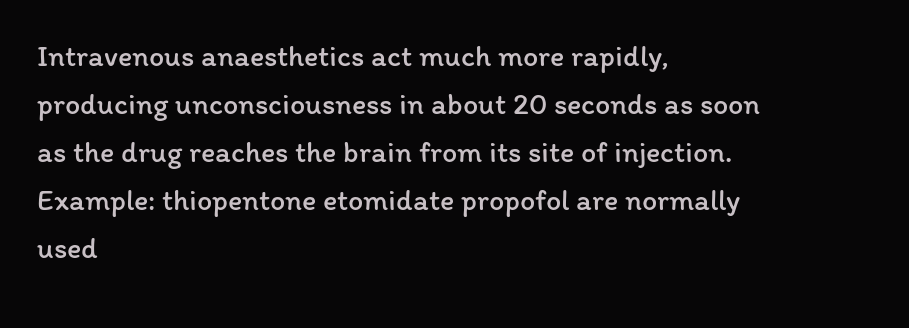Intravenous anaesthetics act much more rapidly, producing unconsciousness in about 20 seconds as soon as the drug reaches the brain from its site of injection. Example: thiopentone etomidate propofol are normally used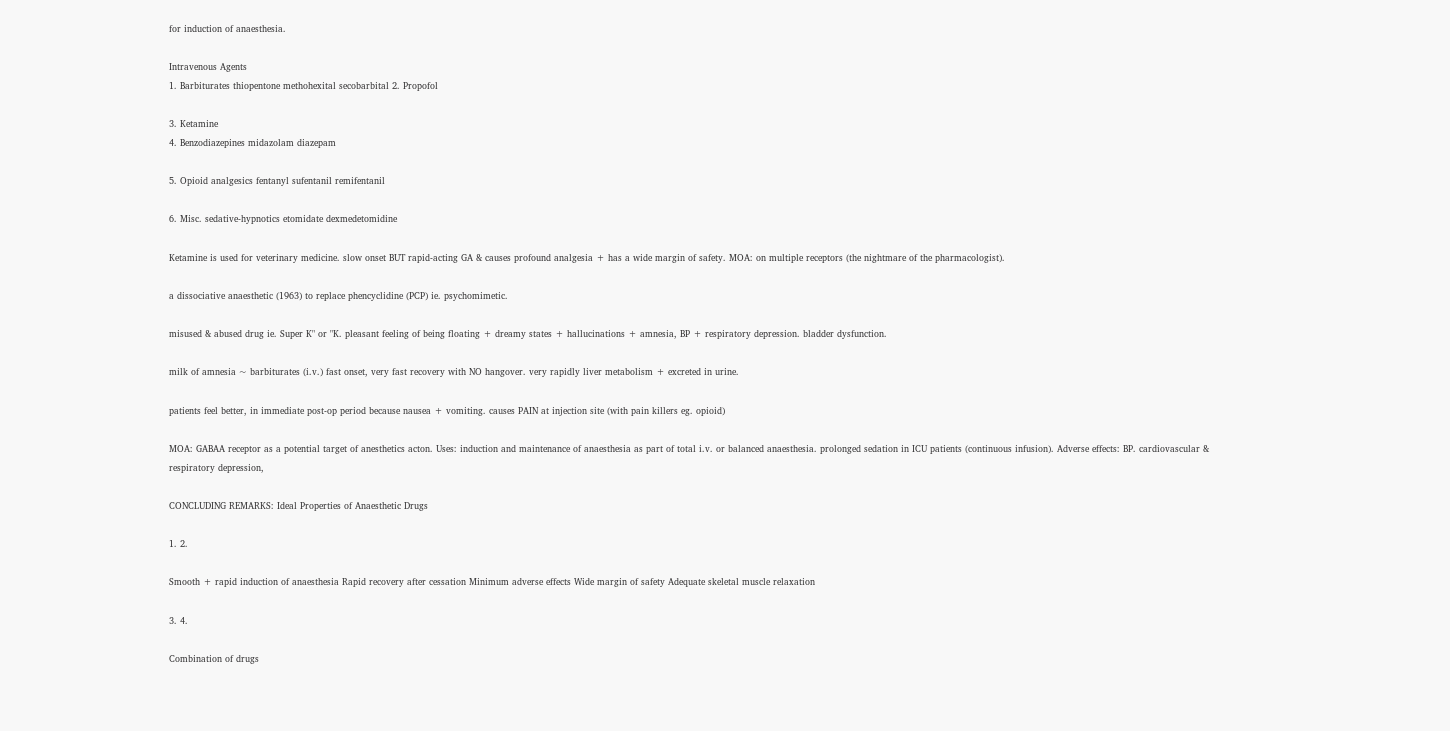for induction of anaesthesia.

Intravenous Agents
1. Barbiturates thiopentone methohexital secobarbital 2. Propofol

3. Ketamine
4. Benzodiazepines midazolam diazepam

5. Opioid analgesics fentanyl sufentanil remifentanil

6. Misc. sedative-hypnotics etomidate dexmedetomidine

Ketamine is used for veterinary medicine. slow onset BUT rapid-acting GA & causes profound analgesia + has a wide margin of safety. MOA: on multiple receptors (the nightmare of the pharmacologist).

a dissociative anaesthetic (1963) to replace phencyclidine (PCP) ie. psychomimetic.

misused & abused drug ie. Super K" or "K. pleasant feeling of being floating + dreamy states + hallucinations + amnesia, BP + respiratory depression. bladder dysfunction.

milk of amnesia ~ barbiturates (i.v.) fast onset, very fast recovery with NO hangover. very rapidly liver metabolism + excreted in urine.

patients feel better, in immediate post-op period because nausea + vomiting. causes PAIN at injection site (with pain killers eg. opioid)

MOA: GABAA receptor as a potential target of anesthetics acton. Uses: induction and maintenance of anaesthesia as part of total i.v. or balanced anaesthesia. prolonged sedation in ICU patients (continuous infusion). Adverse effects: BP. cardiovascular & respiratory depression,

CONCLUDING REMARKS: Ideal Properties of Anaesthetic Drugs

1. 2.

Smooth + rapid induction of anaesthesia Rapid recovery after cessation Minimum adverse effects Wide margin of safety Adequate skeletal muscle relaxation

3. 4.

Combination of drugs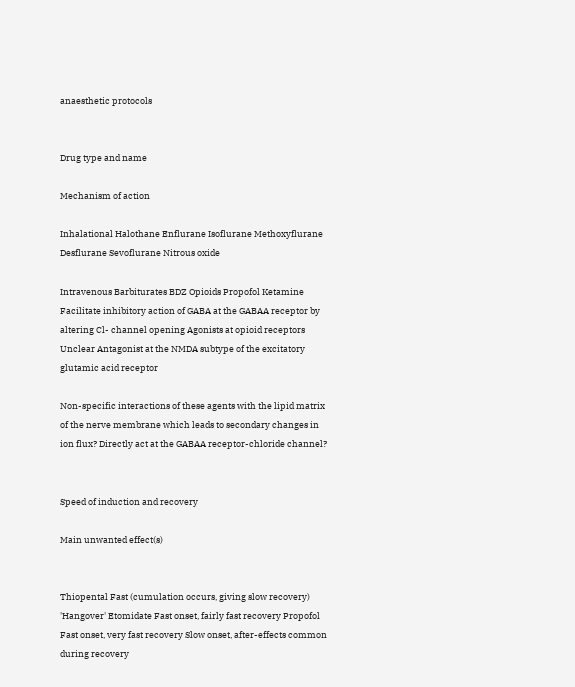anaesthetic protocols


Drug type and name

Mechanism of action

Inhalational Halothane Enflurane Isoflurane Methoxyflurane Desflurane Sevoflurane Nitrous oxide

Intravenous Barbiturates BDZ Opioids Propofol Ketamine Facilitate inhibitory action of GABA at the GABAA receptor by altering Cl- channel opening Agonists at opioid receptors Unclear Antagonist at the NMDA subtype of the excitatory glutamic acid receptor

Non-specific interactions of these agents with the lipid matrix of the nerve membrane which leads to secondary changes in ion flux? Directly act at the GABAA receptor-chloride channel?


Speed of induction and recovery

Main unwanted effect(s)


Thiopental Fast (cumulation occurs, giving slow recovery) 'Hangover' Etomidate Fast onset, fairly fast recovery Propofol Fast onset, very fast recovery Slow onset, after-effects common during recovery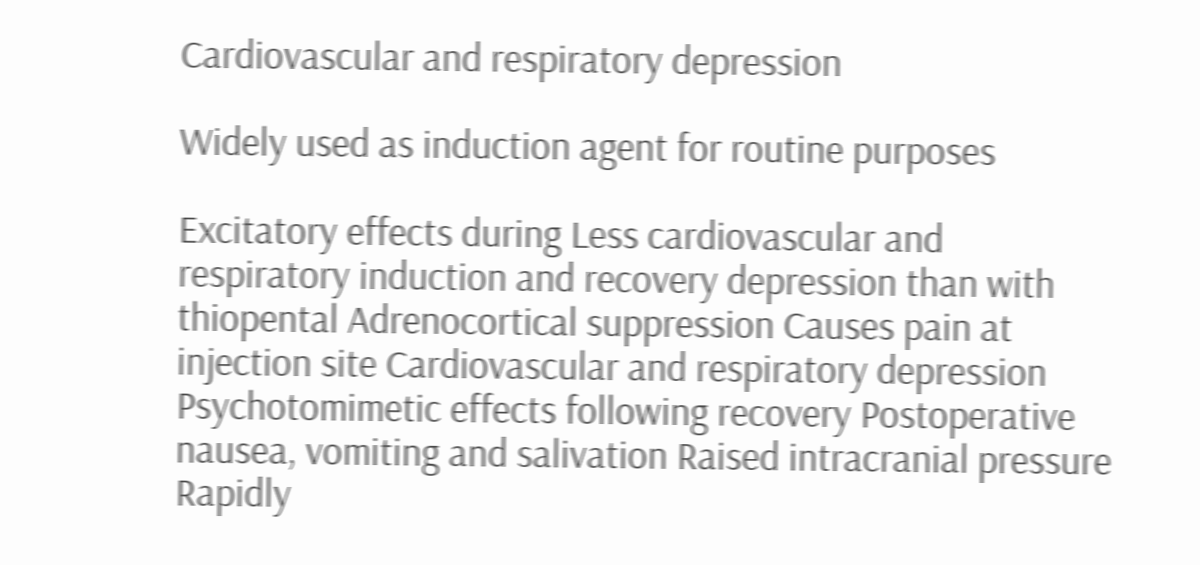Cardiovascular and respiratory depression

Widely used as induction agent for routine purposes

Excitatory effects during Less cardiovascular and respiratory induction and recovery depression than with thiopental Adrenocortical suppression Causes pain at injection site Cardiovascular and respiratory depression Psychotomimetic effects following recovery Postoperative nausea, vomiting and salivation Raised intracranial pressure Rapidly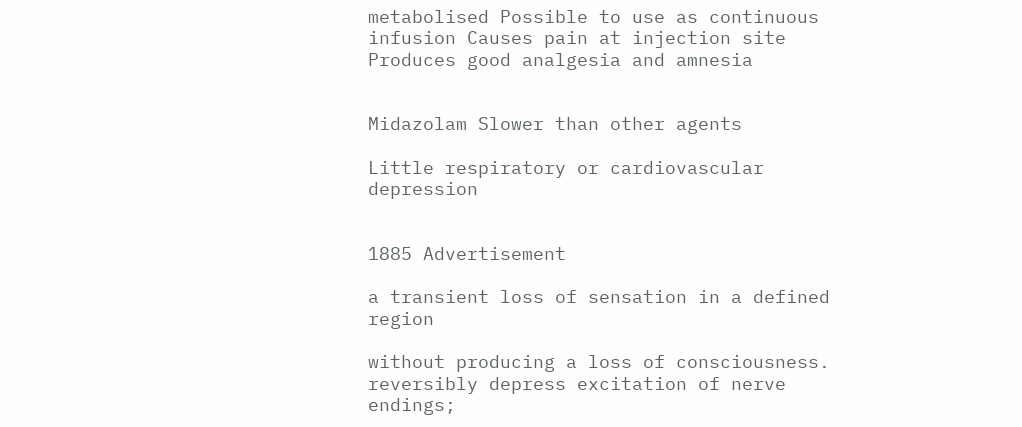metabolised Possible to use as continuous infusion Causes pain at injection site Produces good analgesia and amnesia


Midazolam Slower than other agents

Little respiratory or cardiovascular depression


1885 Advertisement

a transient loss of sensation in a defined region

without producing a loss of consciousness. reversibly depress excitation of nerve endings;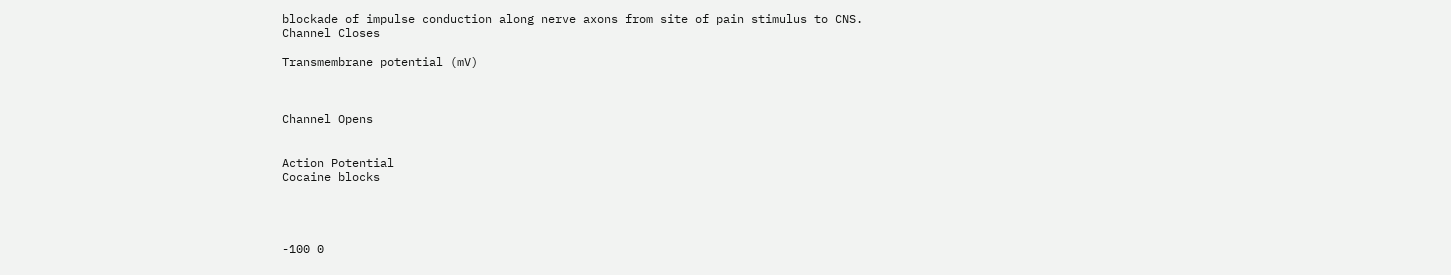blockade of impulse conduction along nerve axons from site of pain stimulus to CNS.
Channel Closes

Transmembrane potential (mV)



Channel Opens


Action Potential
Cocaine blocks




-100 0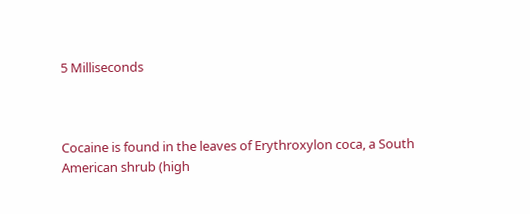5 Milliseconds



Cocaine is found in the leaves of Erythroxylon coca, a South American shrub (high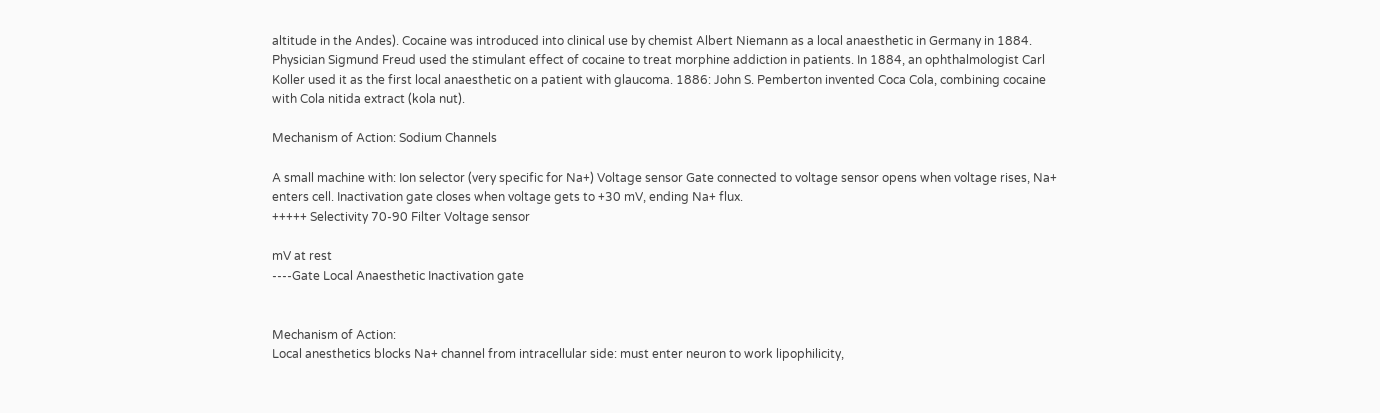altitude in the Andes). Cocaine was introduced into clinical use by chemist Albert Niemann as a local anaesthetic in Germany in 1884. Physician Sigmund Freud used the stimulant effect of cocaine to treat morphine addiction in patients. In 1884, an ophthalmologist Carl Koller used it as the first local anaesthetic on a patient with glaucoma. 1886: John S. Pemberton invented Coca Cola, combining cocaine with Cola nitida extract (kola nut).

Mechanism of Action: Sodium Channels

A small machine with: Ion selector (very specific for Na+) Voltage sensor Gate connected to voltage sensor opens when voltage rises, Na+ enters cell. Inactivation gate closes when voltage gets to +30 mV, ending Na+ flux.
+++++ Selectivity 70-90 Filter Voltage sensor

mV at rest
----Gate Local Anaesthetic Inactivation gate


Mechanism of Action:
Local anesthetics blocks Na+ channel from intracellular side: must enter neuron to work lipophilicity,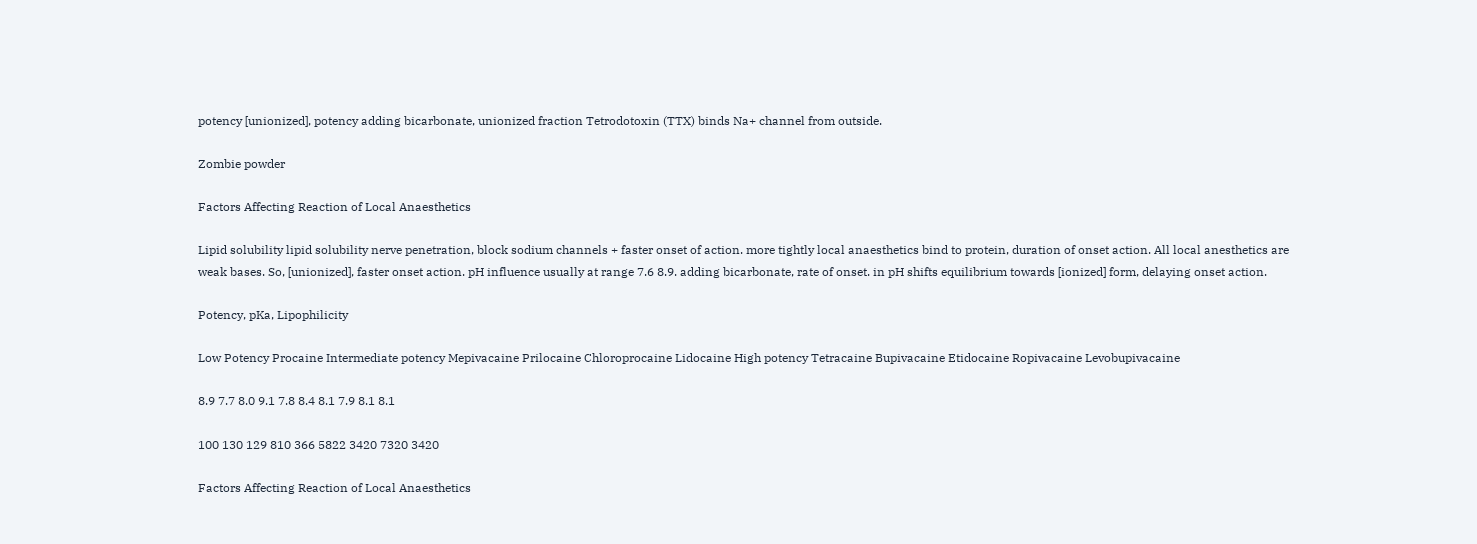potency [unionized], potency adding bicarbonate, unionized fraction Tetrodotoxin (TTX) binds Na+ channel from outside.

Zombie powder

Factors Affecting Reaction of Local Anaesthetics

Lipid solubility lipid solubility nerve penetration, block sodium channels + faster onset of action. more tightly local anaesthetics bind to protein, duration of onset action. All local anesthetics are weak bases. So, [unionized], faster onset action. pH influence usually at range 7.6 8.9. adding bicarbonate, rate of onset. in pH shifts equilibrium towards [ionized] form, delaying onset action.

Potency, pKa, Lipophilicity

Low Potency Procaine Intermediate potency Mepivacaine Prilocaine Chloroprocaine Lidocaine High potency Tetracaine Bupivacaine Etidocaine Ropivacaine Levobupivacaine

8.9 7.7 8.0 9.1 7.8 8.4 8.1 7.9 8.1 8.1

100 130 129 810 366 5822 3420 7320 3420

Factors Affecting Reaction of Local Anaesthetics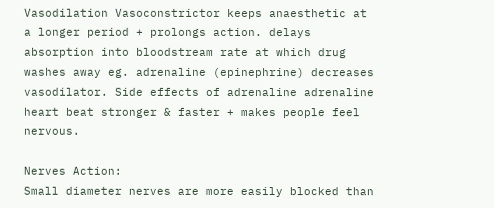Vasodilation Vasoconstrictor keeps anaesthetic at a longer period + prolongs action. delays absorption into bloodstream rate at which drug washes away eg. adrenaline (epinephrine) decreases vasodilator. Side effects of adrenaline adrenaline heart beat stronger & faster + makes people feel nervous.

Nerves Action:
Small diameter nerves are more easily blocked than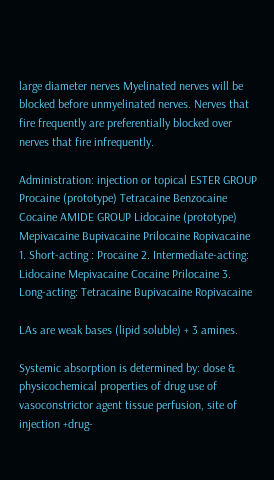large diameter nerves Myelinated nerves will be blocked before unmyelinated nerves. Nerves that fire frequently are preferentially blocked over nerves that fire infrequently.

Administration: injection or topical ESTER GROUP Procaine (prototype) Tetracaine Benzocaine Cocaine AMIDE GROUP Lidocaine (prototype) Mepivacaine Bupivacaine Prilocaine Ropivacaine 1. Short-acting : Procaine 2. Intermediate-acting: Lidocaine Mepivacaine Cocaine Prilocaine 3. Long-acting: Tetracaine Bupivacaine Ropivacaine

LAs are weak bases (lipid soluble) + 3 amines.

Systemic absorption is determined by: dose & physicochemical properties of drug use of vasoconstrictor agent tissue perfusion, site of injection +drug-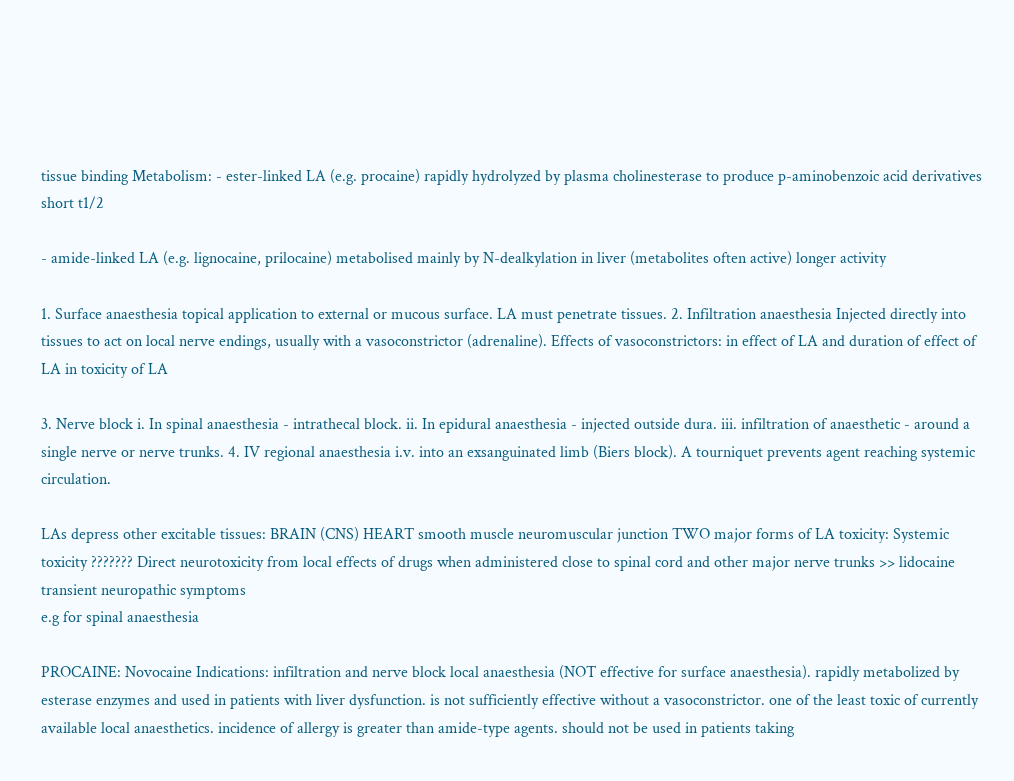tissue binding Metabolism: - ester-linked LA (e.g. procaine) rapidly hydrolyzed by plasma cholinesterase to produce p-aminobenzoic acid derivatives short t1/2

- amide-linked LA (e.g. lignocaine, prilocaine) metabolised mainly by N-dealkylation in liver (metabolites often active) longer activity

1. Surface anaesthesia topical application to external or mucous surface. LA must penetrate tissues. 2. Infiltration anaesthesia Injected directly into tissues to act on local nerve endings, usually with a vasoconstrictor (adrenaline). Effects of vasoconstrictors: in effect of LA and duration of effect of LA in toxicity of LA

3. Nerve block i. In spinal anaesthesia - intrathecal block. ii. In epidural anaesthesia - injected outside dura. iii. infiltration of anaesthetic - around a single nerve or nerve trunks. 4. IV regional anaesthesia i.v. into an exsanguinated limb (Biers block). A tourniquet prevents agent reaching systemic circulation.

LAs depress other excitable tissues: BRAIN (CNS) HEART smooth muscle neuromuscular junction TWO major forms of LA toxicity: Systemic toxicity ??????? Direct neurotoxicity from local effects of drugs when administered close to spinal cord and other major nerve trunks >> lidocaine transient neuropathic symptoms
e.g for spinal anaesthesia

PROCAINE: Novocaine Indications: infiltration and nerve block local anaesthesia (NOT effective for surface anaesthesia). rapidly metabolized by esterase enzymes and used in patients with liver dysfunction. is not sufficiently effective without a vasoconstrictor. one of the least toxic of currently available local anaesthetics. incidence of allergy is greater than amide-type agents. should not be used in patients taking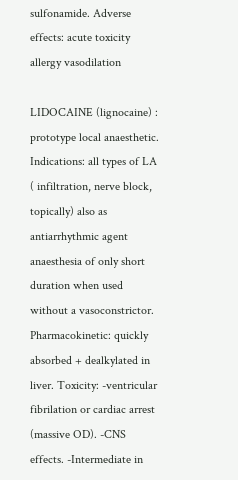sulfonamide. Adverse effects: acute toxicity allergy vasodilation

LIDOCAINE (lignocaine) : prototype local anaesthetic. Indications: all types of LA ( infiltration, nerve block, topically) also as antiarrhythmic agent anaesthesia of only short duration when used without a vasoconstrictor. Pharmacokinetic: quickly absorbed + dealkylated in liver. Toxicity: -ventricular fibrilation or cardiac arrest (massive OD). -CNS effects. -Intermediate in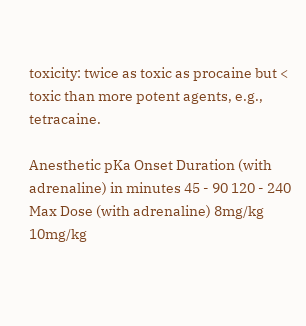toxicity: twice as toxic as procaine but < toxic than more potent agents, e.g., tetracaine.

Anesthetic pKa Onset Duration (with adrenaline) in minutes 45 - 90 120 - 240 Max Dose (with adrenaline) 8mg/kg 10mg/kg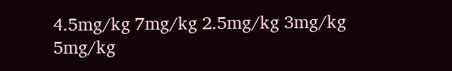4.5mg/kg 7mg/kg 2.5mg/kg 3mg/kg 5mg/kg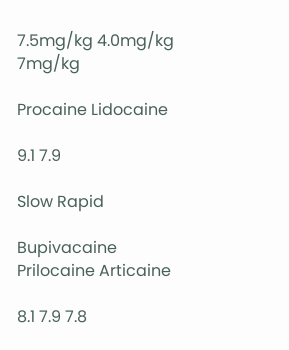7.5mg/kg 4.0mg/kg 7mg/kg

Procaine Lidocaine

9.1 7.9

Slow Rapid

Bupivacaine Prilocaine Articaine

8.1 7.9 7.8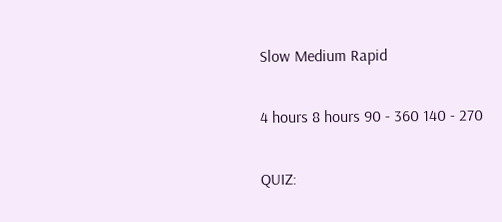Slow Medium Rapid

4 hours 8 hours 90 - 360 140 - 270

QUIZ: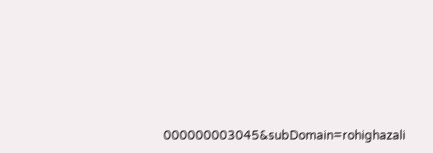000000003045&subDomain=rohighazali